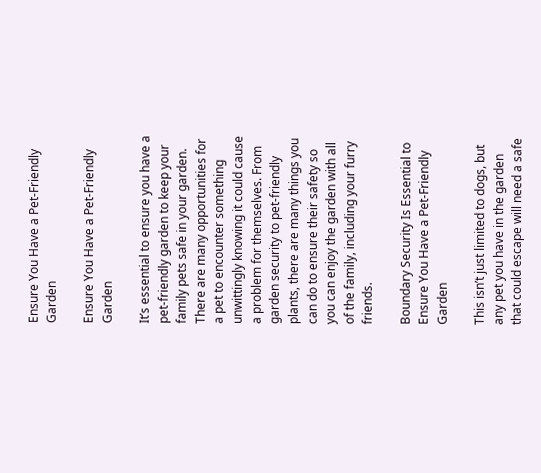Ensure You Have a Pet-Friendly Garden

Ensure You Have a Pet-Friendly Garden

It’s essential to ensure you have a pet-friendly garden to keep your family pets safe in your garden. There are many opportunities for a pet to encounter something unwittingly knowing it could cause a problem for themselves. From garden security to pet-friendly plants, there are many things you can do to ensure their safety so you can enjoy the garden with all of the family, including your furry friends.

Boundary Security Is Essential to Ensure You Have a Pet-Friendly Garden

This isn’t just limited to dogs, but any pet you have in the garden that could escape will need a safe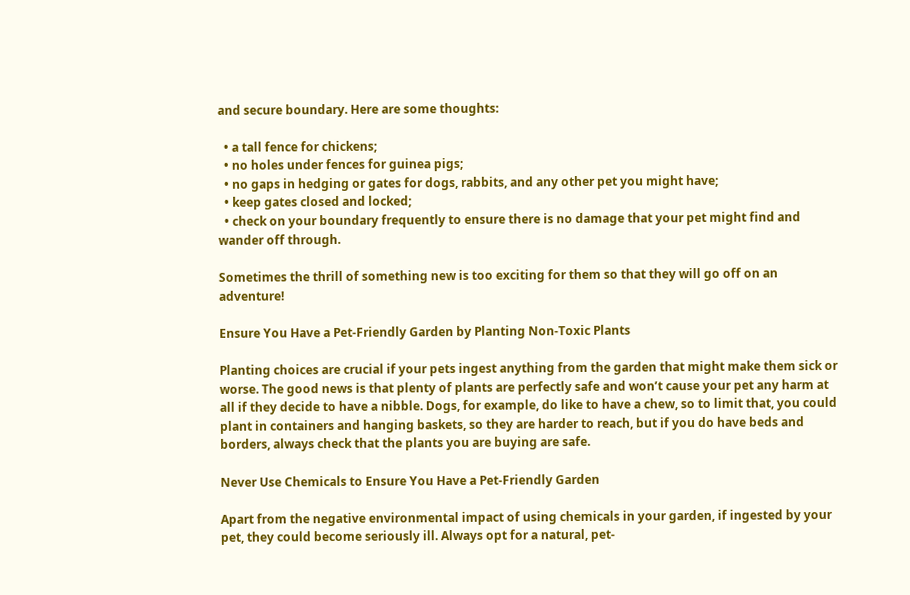and secure boundary. Here are some thoughts:

  • a tall fence for chickens;
  • no holes under fences for guinea pigs;
  • no gaps in hedging or gates for dogs, rabbits, and any other pet you might have;
  • keep gates closed and locked;
  • check on your boundary frequently to ensure there is no damage that your pet might find and wander off through.

Sometimes the thrill of something new is too exciting for them so that they will go off on an adventure!

Ensure You Have a Pet-Friendly Garden by Planting Non-Toxic Plants

Planting choices are crucial if your pets ingest anything from the garden that might make them sick or worse. The good news is that plenty of plants are perfectly safe and won’t cause your pet any harm at all if they decide to have a nibble. Dogs, for example, do like to have a chew, so to limit that, you could plant in containers and hanging baskets, so they are harder to reach, but if you do have beds and borders, always check that the plants you are buying are safe.

Never Use Chemicals to Ensure You Have a Pet-Friendly Garden

Apart from the negative environmental impact of using chemicals in your garden, if ingested by your pet, they could become seriously ill. Always opt for a natural, pet-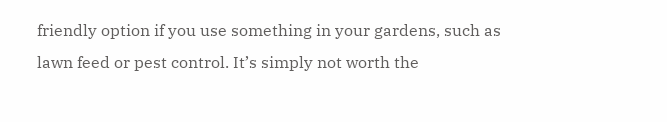friendly option if you use something in your gardens, such as lawn feed or pest control. It’s simply not worth the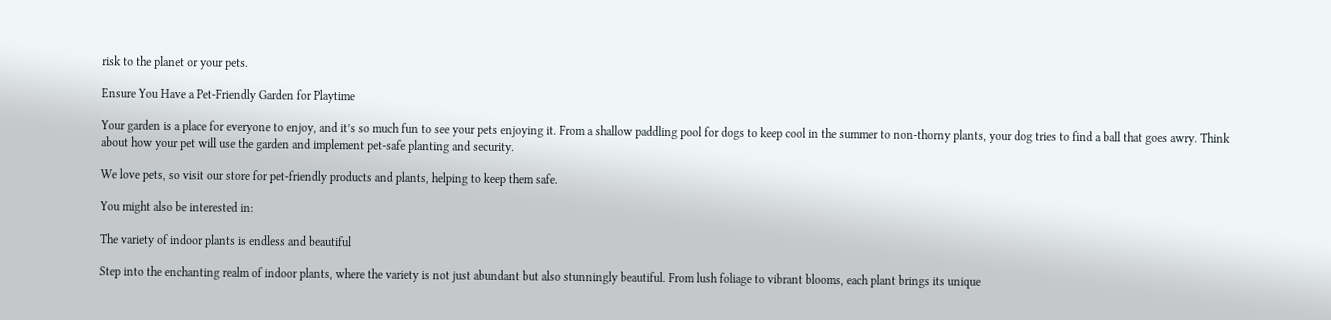risk to the planet or your pets.

Ensure You Have a Pet-Friendly Garden for Playtime

Your garden is a place for everyone to enjoy, and it’s so much fun to see your pets enjoying it. From a shallow paddling pool for dogs to keep cool in the summer to non-thorny plants, your dog tries to find a ball that goes awry. Think about how your pet will use the garden and implement pet-safe planting and security.

We love pets, so visit our store for pet-friendly products and plants, helping to keep them safe.

You might also be interested in:

The variety of indoor plants is endless and beautiful

Step into the enchanting realm of indoor plants, where the variety is not just abundant but also stunningly beautiful. From lush foliage to vibrant blooms, each plant brings its unique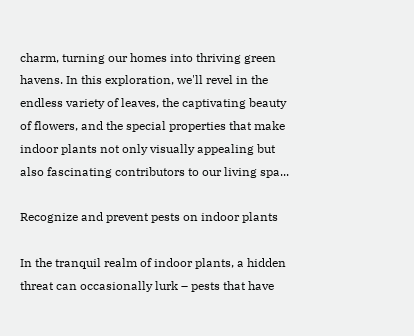charm, turning our homes into thriving green havens. In this exploration, we'll revel in the endless variety of leaves, the captivating beauty of flowers, and the special properties that make indoor plants not only visually appealing but also fascinating contributors to our living spa...

Recognize and prevent pests on indoor plants

In the tranquil realm of indoor plants, a hidden threat can occasionally lurk – pests that have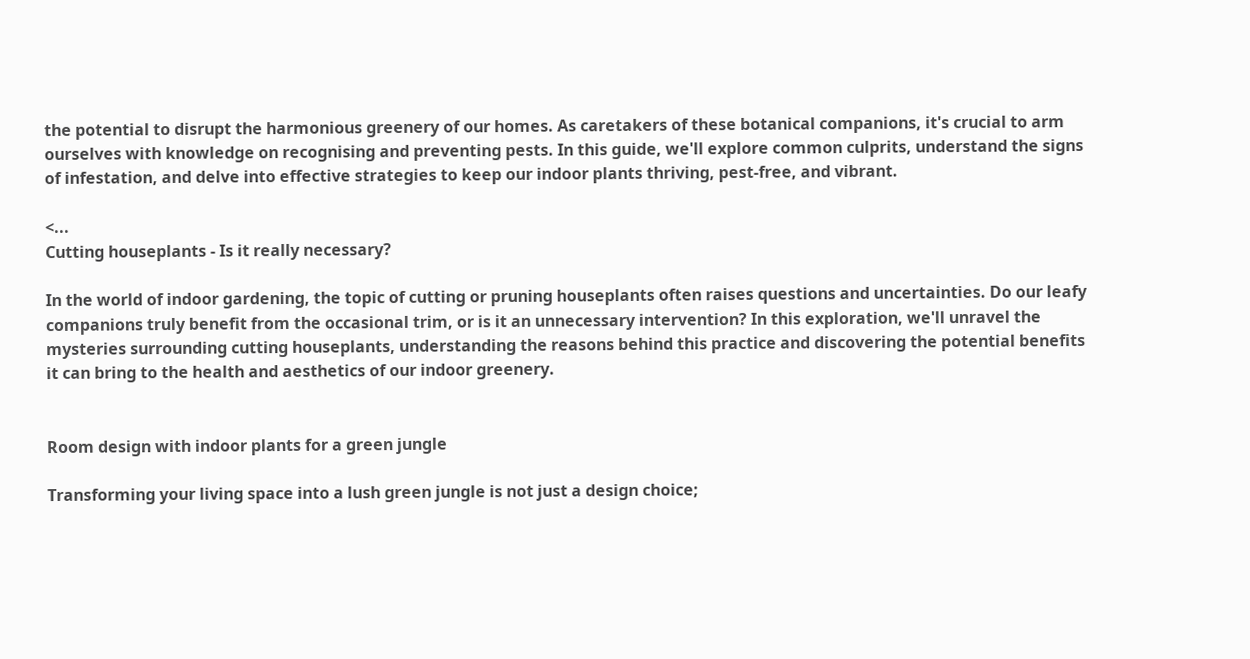the potential to disrupt the harmonious greenery of our homes. As caretakers of these botanical companions, it's crucial to arm ourselves with knowledge on recognising and preventing pests. In this guide, we'll explore common culprits, understand the signs of infestation, and delve into effective strategies to keep our indoor plants thriving, pest-free, and vibrant.

<...
Cutting houseplants - Is it really necessary?

In the world of indoor gardening, the topic of cutting or pruning houseplants often raises questions and uncertainties. Do our leafy companions truly benefit from the occasional trim, or is it an unnecessary intervention? In this exploration, we'll unravel the mysteries surrounding cutting houseplants, understanding the reasons behind this practice and discovering the potential benefits it can bring to the health and aesthetics of our indoor greenery.


Room design with indoor plants for a green jungle

Transforming your living space into a lush green jungle is not just a design choice;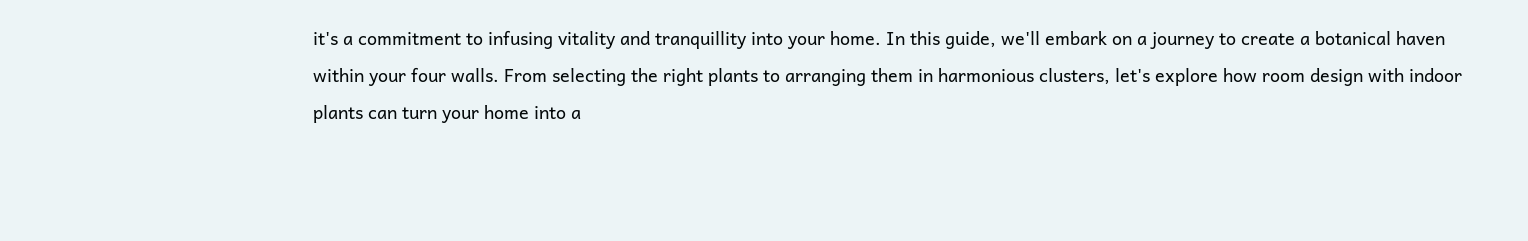it's a commitment to infusing vitality and tranquillity into your home. In this guide, we'll embark on a journey to create a botanical haven within your four walls. From selecting the right plants to arranging them in harmonious clusters, let's explore how room design with indoor plants can turn your home into a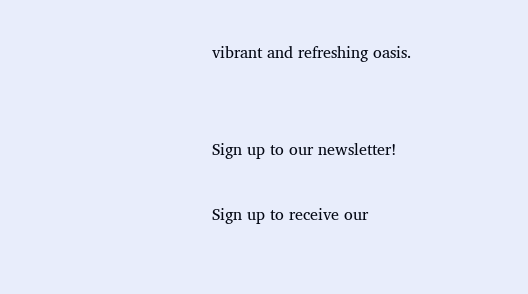vibrant and refreshing oasis.


Sign up to our newsletter!

Sign up to receive our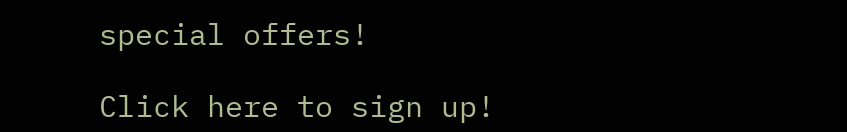special offers!

Click here to sign up!